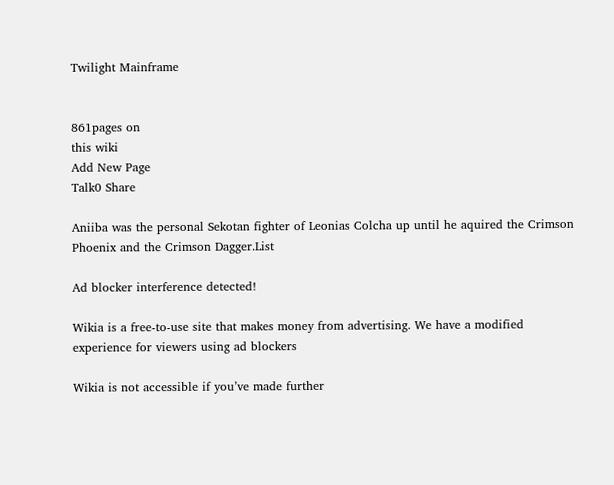Twilight Mainframe


861pages on
this wiki
Add New Page
Talk0 Share

Aniiba was the personal Sekotan fighter of Leonias Colcha up until he aquired the Crimson Phoenix and the Crimson Dagger.List

Ad blocker interference detected!

Wikia is a free-to-use site that makes money from advertising. We have a modified experience for viewers using ad blockers

Wikia is not accessible if you’ve made further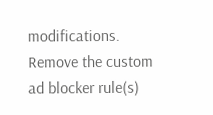modifications. Remove the custom ad blocker rule(s)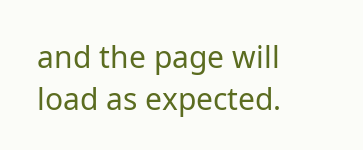and the page will load as expected.